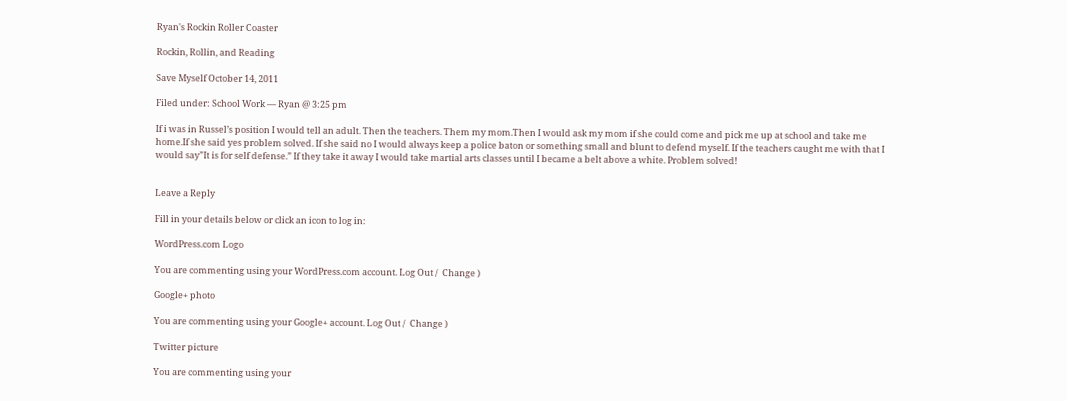Ryan's Rockin Roller Coaster

Rockin, Rollin, and Reading

Save Myself October 14, 2011

Filed under: School Work — Ryan @ 3:25 pm

If i was in Russel’s position I would tell an adult. Then the teachers. Them my mom.Then I would ask my mom if she could come and pick me up at school and take me home.If she said yes problem solved. If she said no I would always keep a police baton or something small and blunt to defend myself. If the teachers caught me with that I would say”It is for self defense.” If they take it away I would take martial arts classes until I became a belt above a white. Problem solved!


Leave a Reply

Fill in your details below or click an icon to log in:

WordPress.com Logo

You are commenting using your WordPress.com account. Log Out /  Change )

Google+ photo

You are commenting using your Google+ account. Log Out /  Change )

Twitter picture

You are commenting using your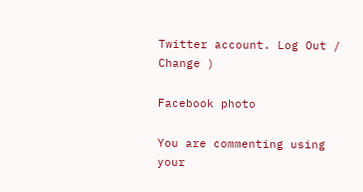Twitter account. Log Out /  Change )

Facebook photo

You are commenting using your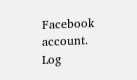Facebook account. Log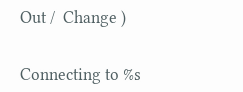Out /  Change )


Connecting to %s